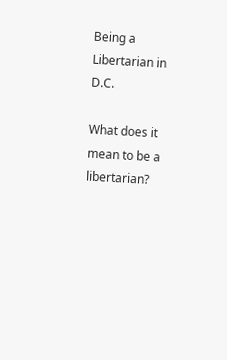Being a Libertarian in D.C.

What does it mean to be a libertarian?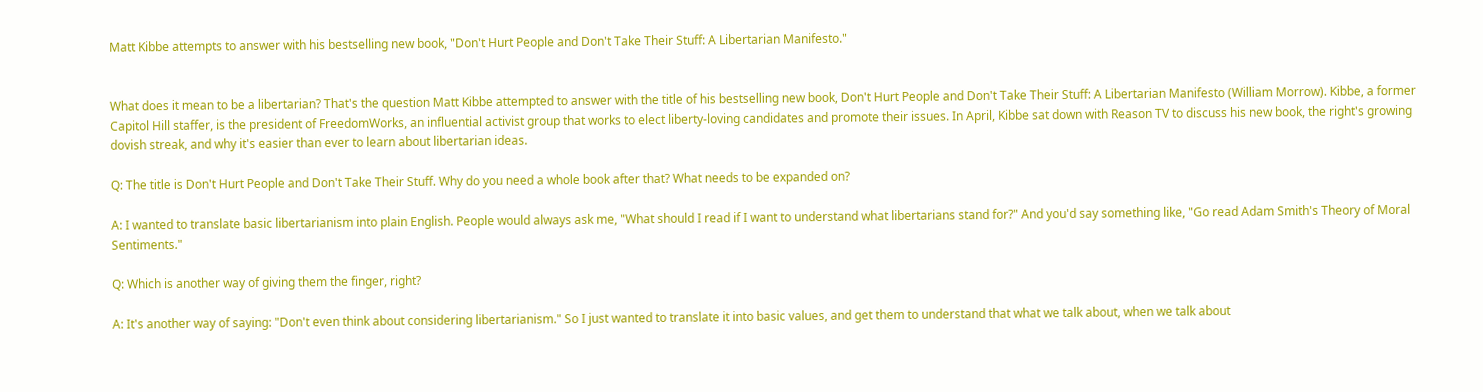Matt Kibbe attempts to answer with his bestselling new book, "Don't Hurt People and Don't Take Their Stuff: A Libertarian Manifesto."


What does it mean to be a libertarian? That's the question Matt Kibbe attempted to answer with the title of his bestselling new book, Don't Hurt People and Don't Take Their Stuff: A Libertarian Manifesto (William Morrow). Kibbe, a former Capitol Hill staffer, is the president of FreedomWorks, an influential activist group that works to elect liberty-loving candidates and promote their issues. In April, Kibbe sat down with Reason TV to discuss his new book, the right's growing dovish streak, and why it's easier than ever to learn about libertarian ideas.

Q: The title is Don't Hurt People and Don't Take Their Stuff. Why do you need a whole book after that? What needs to be expanded on?

A: I wanted to translate basic libertarianism into plain English. People would always ask me, "What should I read if I want to understand what libertarians stand for?" And you'd say something like, "Go read Adam Smith's Theory of Moral Sentiments."

Q: Which is another way of giving them the finger, right?

A: It's another way of saying: "Don't even think about considering libertarianism." So I just wanted to translate it into basic values, and get them to understand that what we talk about, when we talk about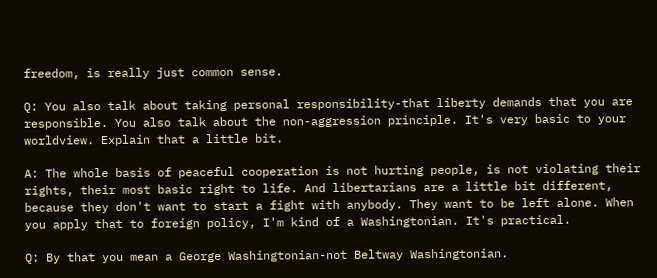freedom, is really just common sense.

Q: You also talk about taking personal responsibility-that liberty demands that you are responsible. You also talk about the non-aggression principle. It's very basic to your worldview. Explain that a little bit.

A: The whole basis of peaceful cooperation is not hurting people, is not violating their rights, their most basic right to life. And libertarians are a little bit different, because they don't want to start a fight with anybody. They want to be left alone. When you apply that to foreign policy, I'm kind of a Washingtonian. It's practical.

Q: By that you mean a George Washingtonian-not Beltway Washingtonian.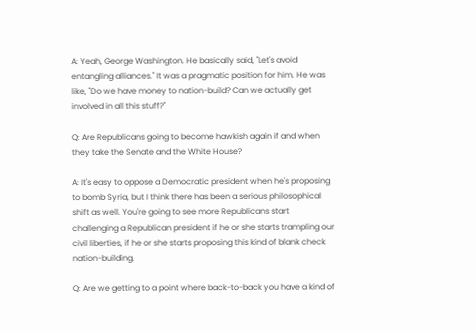A: Yeah, George Washington. He basically said, "Let's avoid entangling alliances." It was a pragmatic position for him. He was like, "Do we have money to nation-build? Can we actually get involved in all this stuff?"

Q: Are Republicans going to become hawkish again if and when they take the Senate and the White House?

A: It's easy to oppose a Democratic president when he's proposing to bomb Syria, but I think there has been a serious philosophical shift as well. You're going to see more Republicans start challenging a Republican president if he or she starts trampling our civil liberties, if he or she starts proposing this kind of blank check nation-building.

Q: Are we getting to a point where back-to-back you have a kind of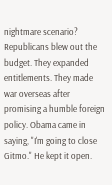nightmare scenario? Republicans blew out the budget. They expanded entitlements. They made war overseas after promising a humble foreign policy. Obama came in saying, "I'm going to close Gitmo." He kept it open.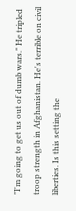"I'm going to get us out of dumb wars." He tripled troop strength in Afghanistan. He's terrible on civil liberties. Is this setting the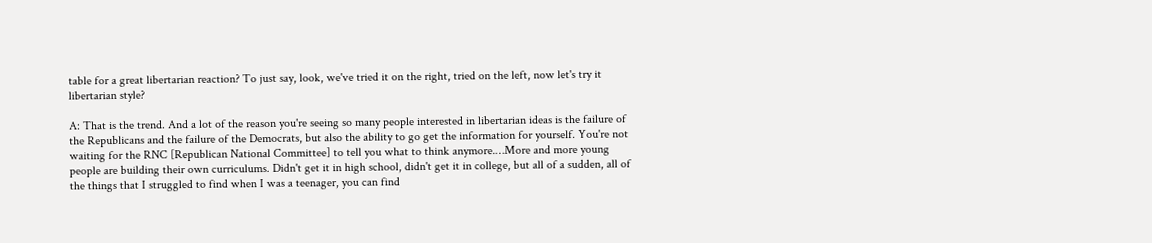table for a great libertarian reaction? To just say, look, we've tried it on the right, tried on the left, now let's try it libertarian style?

A: That is the trend. And a lot of the reason you're seeing so many people interested in libertarian ideas is the failure of the Republicans and the failure of the Democrats, but also the ability to go get the information for yourself. You're not waiting for the RNC [Republican National Committee] to tell you what to think anymore.…More and more young people are building their own curriculums. Didn't get it in high school, didn't get it in college, but all of a sudden, all of the things that I struggled to find when I was a teenager, you can find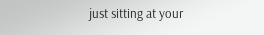just sitting at your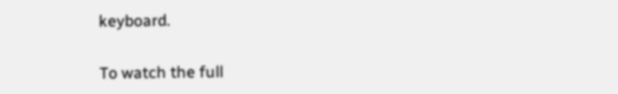keyboard.

To watch the full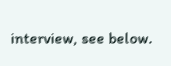interview, see below.